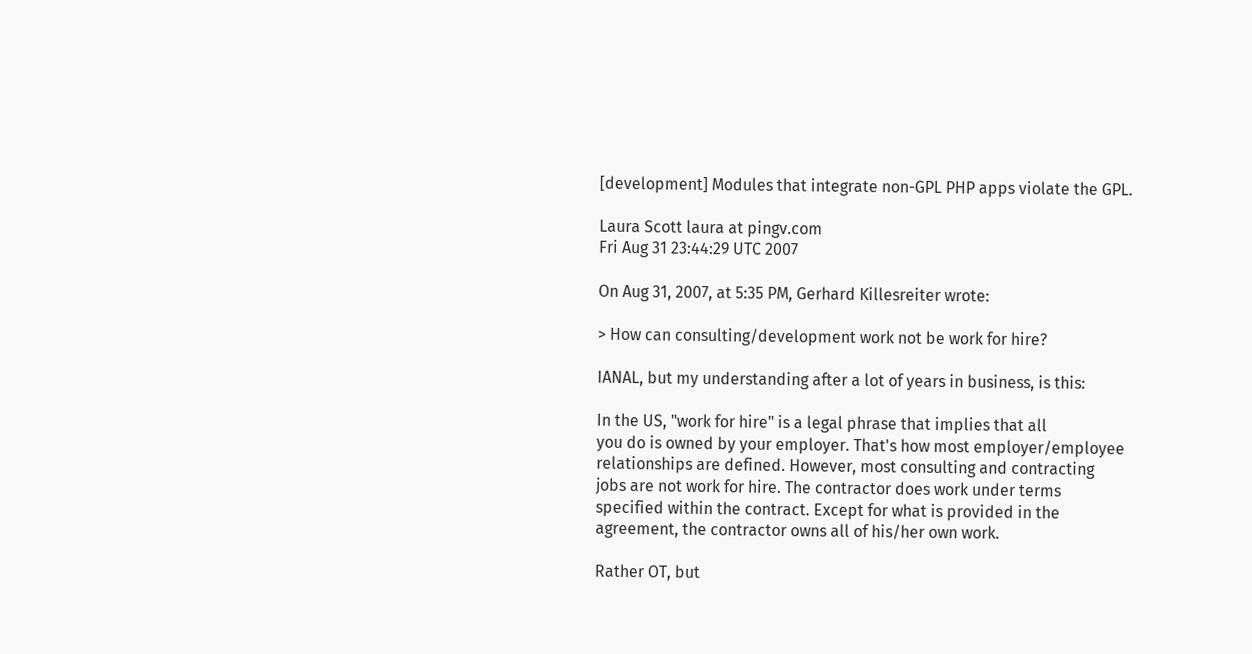[development] Modules that integrate non-GPL PHP apps violate the GPL.

Laura Scott laura at pingv.com
Fri Aug 31 23:44:29 UTC 2007

On Aug 31, 2007, at 5:35 PM, Gerhard Killesreiter wrote:

> How can consulting/development work not be work for hire?

IANAL, but my understanding after a lot of years in business, is this:

In the US, "work for hire" is a legal phrase that implies that all
you do is owned by your employer. That's how most employer/employee
relationships are defined. However, most consulting and contracting
jobs are not work for hire. The contractor does work under terms
specified within the contract. Except for what is provided in the
agreement, the contractor owns all of his/her own work.

Rather OT, but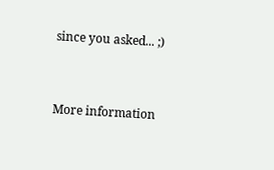since you asked... ;)


More information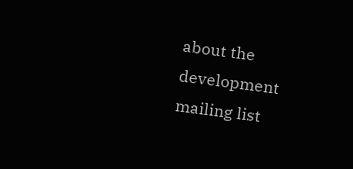about the development mailing list